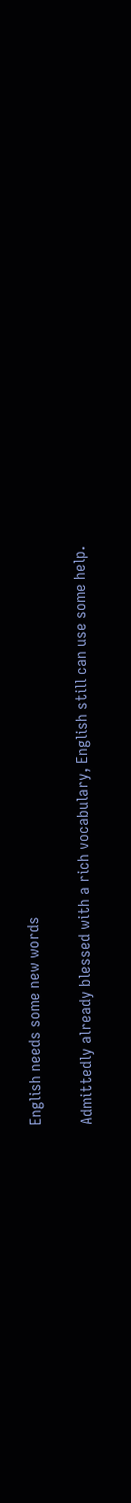English needs some new words

Admittedly already blessed with a rich vocabulary, English still can use some help.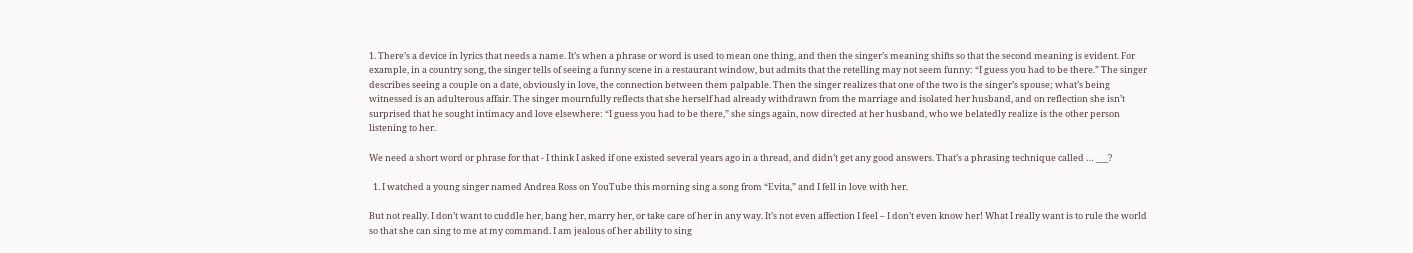1. There’s a device in lyrics that needs a name. It’s when a phrase or word is used to mean one thing, and then the singer’s meaning shifts so that the second meaning is evident. For example, in a country song, the singer tells of seeing a funny scene in a restaurant window, but admits that the retelling may not seem funny: “I guess you had to be there.” The singer describes seeing a couple on a date, obviously in love, the connection between them palpable. Then the singer realizes that one of the two is the singer’s spouse; what’s being witnessed is an adulterous affair. The singer mournfully reflects that she herself had already withdrawn from the marriage and isolated her husband, and on reflection she isn’t surprised that he sought intimacy and love elsewhere: “I guess you had to be there,” she sings again, now directed at her husband, who we belatedly realize is the other person listening to her.

We need a short word or phrase for that - I think I asked if one existed several years ago in a thread, and didn’t get any good answers. That’s a phrasing technique called … ___?

  1. I watched a young singer named Andrea Ross on YouTube this morning sing a song from “Evita,” and I fell in love with her.

But not really. I don’t want to cuddle her, bang her, marry her, or take care of her in any way. It’s not even affection I feel – I don’t even know her! What I really want is to rule the world so that she can sing to me at my command. I am jealous of her ability to sing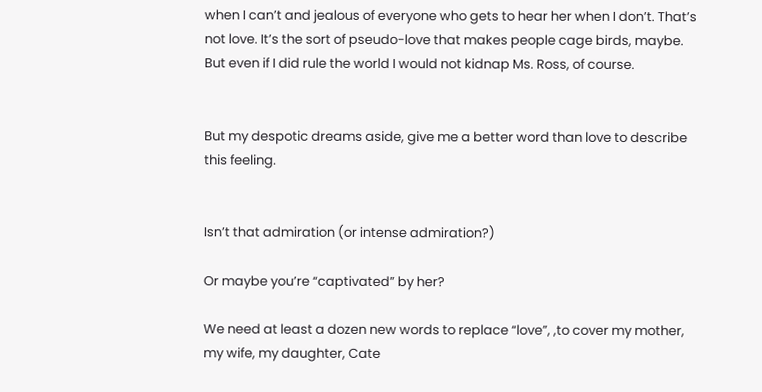when I can’t and jealous of everyone who gets to hear her when I don’t. That’s not love. It’s the sort of pseudo-love that makes people cage birds, maybe. But even if I did rule the world I would not kidnap Ms. Ross, of course.


But my despotic dreams aside, give me a better word than love to describe this feeling.


Isn’t that admiration (or intense admiration?)

Or maybe you’re “captivated” by her?

We need at least a dozen new words to replace “love”, ,to cover my mother, my wife, my daughter, Cate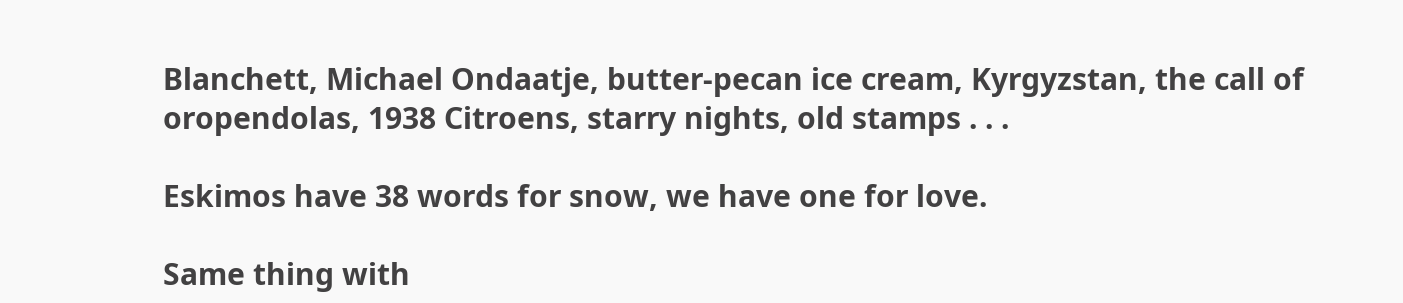Blanchett, Michael Ondaatje, butter-pecan ice cream, Kyrgyzstan, the call of oropendolas, 1938 Citroens, starry nights, old stamps . . .

Eskimos have 38 words for snow, we have one for love.

Same thing with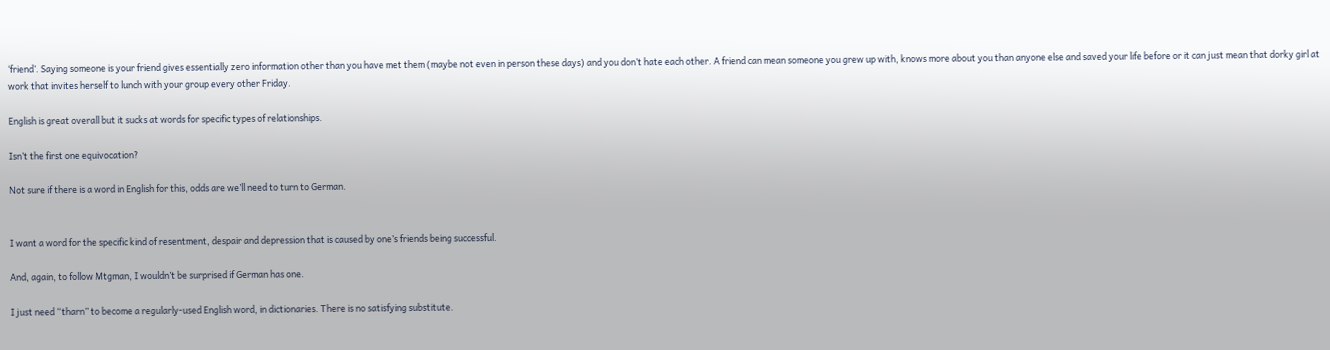‘friend’. Saying someone is your friend gives essentially zero information other than you have met them (maybe not even in person these days) and you don’t hate each other. A friend can mean someone you grew up with, knows more about you than anyone else and saved your life before or it can just mean that dorky girl at work that invites herself to lunch with your group every other Friday.

English is great overall but it sucks at words for specific types of relationships.

Isn’t the first one equivocation?

Not sure if there is a word in English for this, odds are we’ll need to turn to German.


I want a word for the specific kind of resentment, despair and depression that is caused by one’s friends being successful.

And, again, to follow Mtgman, I wouldn’t be surprised if German has one.

I just need “tharn” to become a regularly-used English word, in dictionaries. There is no satisfying substitute.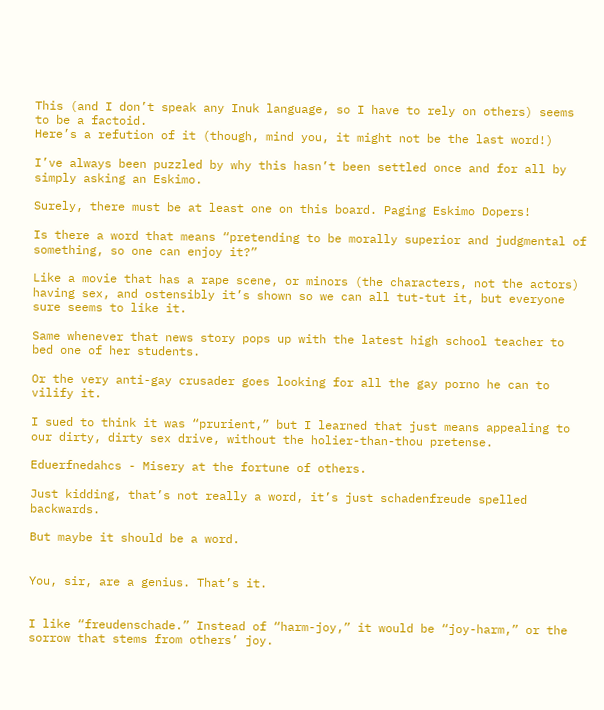This (and I don’t speak any Inuk language, so I have to rely on others) seems to be a factoid.
Here’s a refution of it (though, mind you, it might not be the last word!)

I’ve always been puzzled by why this hasn’t been settled once and for all by simply asking an Eskimo.

Surely, there must be at least one on this board. Paging Eskimo Dopers!

Is there a word that means “pretending to be morally superior and judgmental of something, so one can enjoy it?”

Like a movie that has a rape scene, or minors (the characters, not the actors) having sex, and ostensibly it’s shown so we can all tut-tut it, but everyone sure seems to like it.

Same whenever that news story pops up with the latest high school teacher to bed one of her students.

Or the very anti-gay crusader goes looking for all the gay porno he can to vilify it.

I sued to think it was “prurient,” but I learned that just means appealing to our dirty, dirty sex drive, without the holier-than-thou pretense.

Eduerfnedahcs - Misery at the fortune of others.

Just kidding, that’s not really a word, it’s just schadenfreude spelled backwards.

But maybe it should be a word.


You, sir, are a genius. That’s it.


I like “freudenschade.” Instead of “harm-joy,” it would be “joy-harm,” or the sorrow that stems from others’ joy.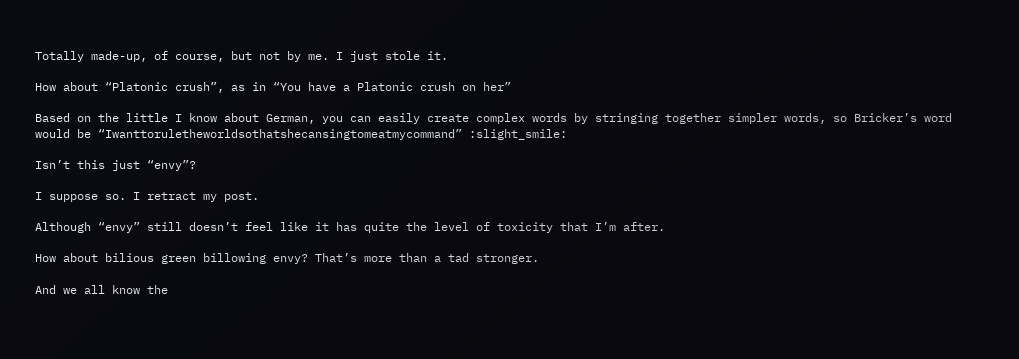Totally made-up, of course, but not by me. I just stole it.

How about “Platonic crush”, as in “You have a Platonic crush on her”

Based on the little I know about German, you can easily create complex words by stringing together simpler words, so Bricker’s word would be “Iwanttoruletheworldsothatshecansingtomeatmycommand” :slight_smile:

Isn’t this just “envy”?

I suppose so. I retract my post.

Although “envy” still doesn’t feel like it has quite the level of toxicity that I’m after.

How about bilious green billowing envy? That’s more than a tad stronger.

And we all know the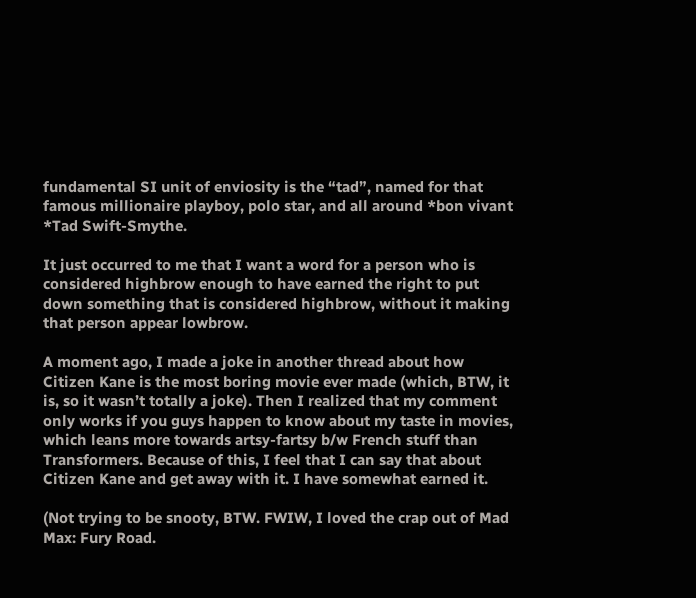fundamental SI unit of enviosity is the “tad”, named for that famous millionaire playboy, polo star, and all around *bon vivant *Tad Swift-Smythe.

It just occurred to me that I want a word for a person who is considered highbrow enough to have earned the right to put down something that is considered highbrow, without it making that person appear lowbrow.

A moment ago, I made a joke in another thread about how Citizen Kane is the most boring movie ever made (which, BTW, it is, so it wasn’t totally a joke). Then I realized that my comment only works if you guys happen to know about my taste in movies, which leans more towards artsy-fartsy b/w French stuff than Transformers. Because of this, I feel that I can say that about Citizen Kane and get away with it. I have somewhat earned it.

(Not trying to be snooty, BTW. FWIW, I loved the crap out of Mad Max: Fury Road.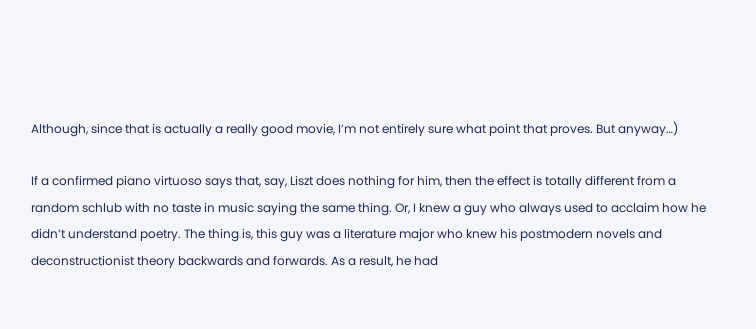Although, since that is actually a really good movie, I’m not entirely sure what point that proves. But anyway…)

If a confirmed piano virtuoso says that, say, Liszt does nothing for him, then the effect is totally different from a random schlub with no taste in music saying the same thing. Or, I knew a guy who always used to acclaim how he didn’t understand poetry. The thing is, this guy was a literature major who knew his postmodern novels and deconstructionist theory backwards and forwards. As a result, he had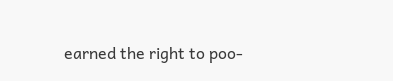earned the right to poo-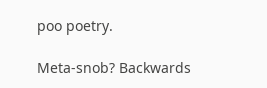poo poetry.

Meta-snob? Backwards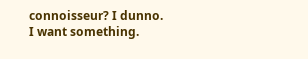connoisseur? I dunno. I want something.